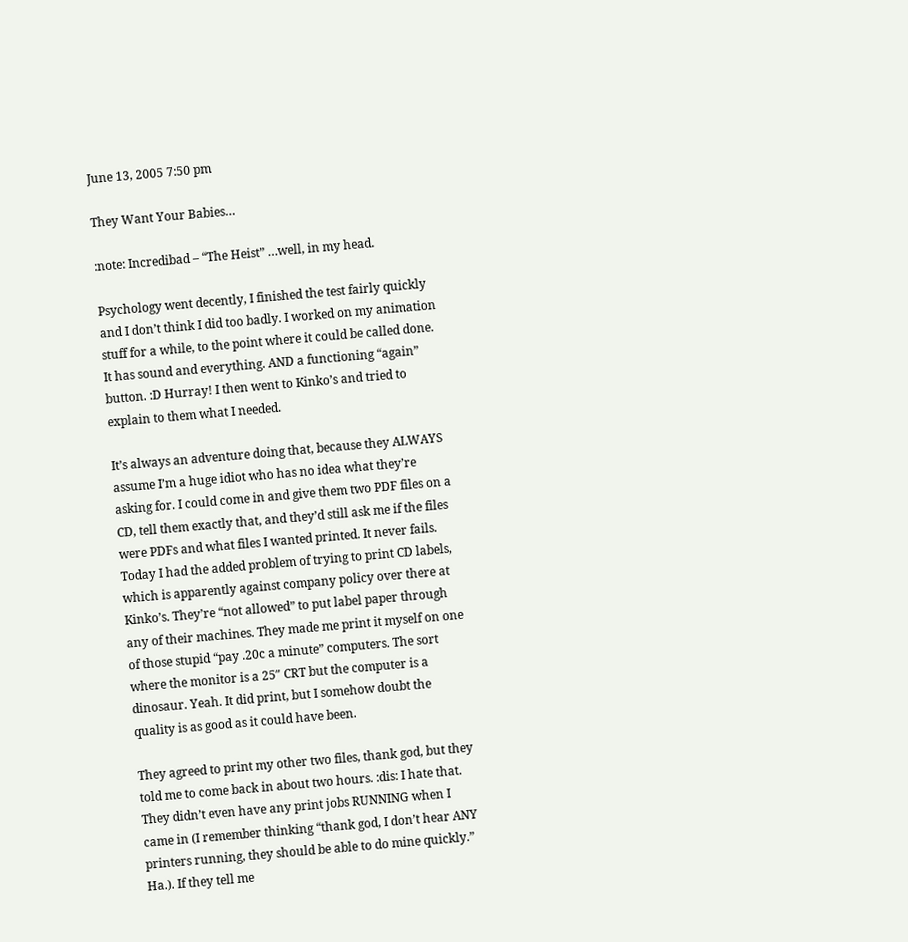June 13, 2005 7:50 pm

They Want Your Babies…

:note: Incredibad – “The Heist” …well, in my head.

Psychology went decently, I finished the test fairly quickly and I don’t think I did too badly. I worked on my animation stuff for a while, to the point where it could be called done. It has sound and everything. AND a functioning “again” button. :D Hurray! I then went to Kinko’s and tried to explain to them what I needed.

It’s always an adventure doing that, because they ALWAYS assume I’m a huge idiot who has no idea what they’re asking for. I could come in and give them two PDF files on a CD, tell them exactly that, and they’d still ask me if the files were PDFs and what files I wanted printed. It never fails. Today I had the added problem of trying to print CD labels, which is apparently against company policy over there at Kinko’s. They’re “not allowed” to put label paper through any of their machines. They made me print it myself on one of those stupid “pay .20c a minute” computers. The sort where the monitor is a 25″ CRT but the computer is a dinosaur. Yeah. It did print, but I somehow doubt the quality is as good as it could have been.

They agreed to print my other two files, thank god, but they told me to come back in about two hours. :dis: I hate that. They didn’t even have any print jobs RUNNING when I came in (I remember thinking “thank god, I don’t hear ANY printers running, they should be able to do mine quickly.” Ha.). If they tell me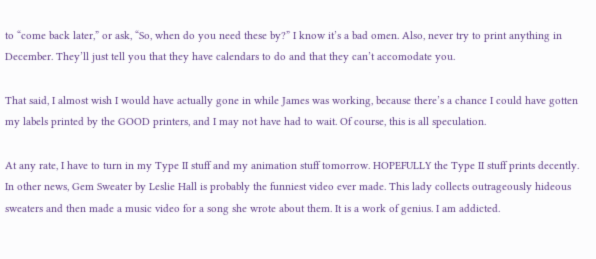to “come back later,” or ask, “So, when do you need these by?” I know it’s a bad omen. Also, never try to print anything in December. They’ll just tell you that they have calendars to do and that they can’t accomodate you.

That said, I almost wish I would have actually gone in while James was working, because there’s a chance I could have gotten my labels printed by the GOOD printers, and I may not have had to wait. Of course, this is all speculation.

At any rate, I have to turn in my Type II stuff and my animation stuff tomorrow. HOPEFULLY the Type II stuff prints decently.
In other news, Gem Sweater by Leslie Hall is probably the funniest video ever made. This lady collects outrageously hideous sweaters and then made a music video for a song she wrote about them. It is a work of genius. I am addicted.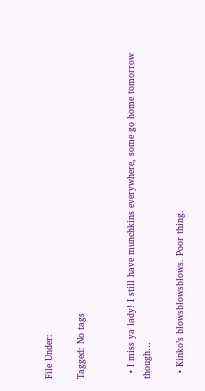File Under:

Tagged: No tags


  • I miss ya lady! I still have munchkins everywhere, some go home tomorrow though…

  • Kinko’s blowsblowsblows. Poor thing.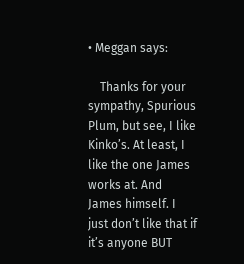• Meggan says:

    Thanks for your sympathy, Spurious Plum, but see, I like Kinko’s. At least, I like the one James works at. And James himself. I just don’t like that if it’s anyone BUT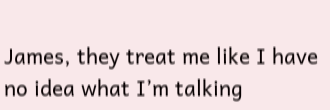James, they treat me like I have no idea what I’m talking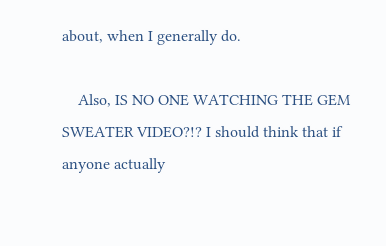about, when I generally do.

    Also, IS NO ONE WATCHING THE GEM SWEATER VIDEO?!? I should think that if anyone actually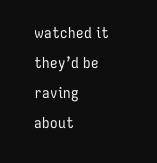watched it they’d be raving about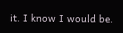it. I know I would be.